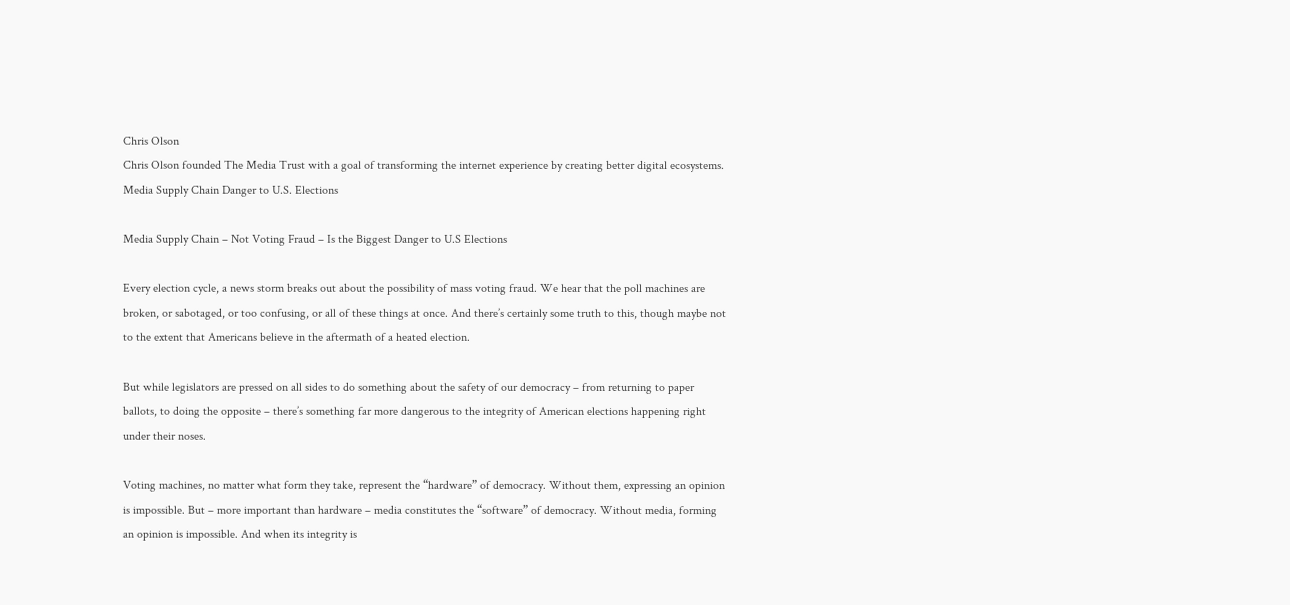Chris Olson
Chris Olson founded The Media Trust with a goal of transforming the internet experience by creating better digital ecosystems.
Media Supply Chain Danger to U.S. Elections

Media Supply Chain – Not Voting Fraud – Is the Biggest Danger to U.S Elections

Every election cycle, a news storm breaks out about the possibility of mass voting fraud. We hear that the poll machines are broken, or sabotaged, or too confusing, or all of these things at once. And there’s certainly some truth to this, though maybe not to the extent that Americans believe in the aftermath of a heated election.

But while legislators are pressed on all sides to do something about the safety of our democracy – from returning to paper ballots, to doing the opposite – there’s something far more dangerous to the integrity of American elections happening right under their noses.

Voting machines, no matter what form they take, represent the “hardware” of democracy. Without them, expressing an opinion is impossible. But – more important than hardware – media constitutes the “software” of democracy. Without media, forming an opinion is impossible. And when its integrity is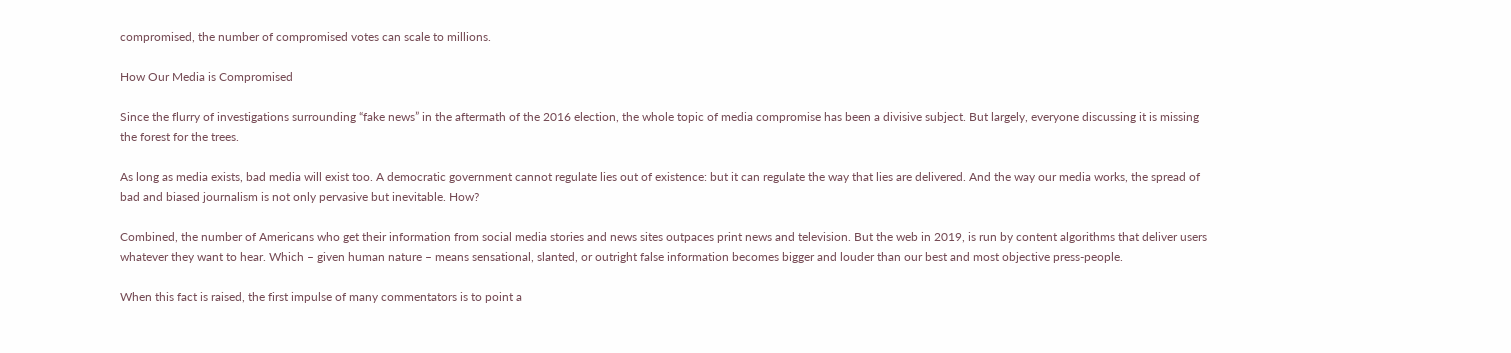compromised, the number of compromised votes can scale to millions.

How Our Media is Compromised

Since the flurry of investigations surrounding “fake news” in the aftermath of the 2016 election, the whole topic of media compromise has been a divisive subject. But largely, everyone discussing it is missing the forest for the trees.

As long as media exists, bad media will exist too. A democratic government cannot regulate lies out of existence: but it can regulate the way that lies are delivered. And the way our media works, the spread of bad and biased journalism is not only pervasive but inevitable. How?

Combined, the number of Americans who get their information from social media stories and news sites outpaces print news and television. But the web in 2019, is run by content algorithms that deliver users whatever they want to hear. Which – given human nature – means sensational, slanted, or outright false information becomes bigger and louder than our best and most objective press-people.

When this fact is raised, the first impulse of many commentators is to point a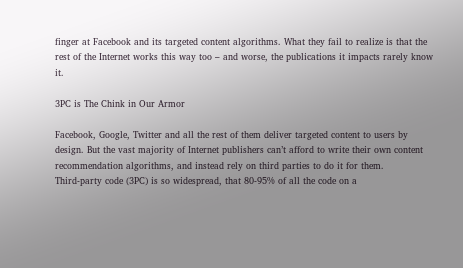finger at Facebook and its targeted content algorithms. What they fail to realize is that the rest of the Internet works this way too – and worse, the publications it impacts rarely know it.

3PC is The Chink in Our Armor

Facebook, Google, Twitter and all the rest of them deliver targeted content to users by design. But the vast majority of Internet publishers can’t afford to write their own content recommendation algorithms, and instead rely on third parties to do it for them.
Third-party code (3PC) is so widespread, that 80-95% of all the code on a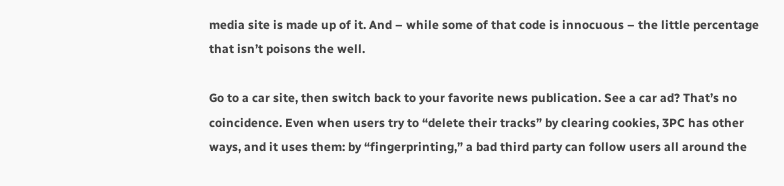media site is made up of it. And – while some of that code is innocuous – the little percentage that isn’t poisons the well.

Go to a car site, then switch back to your favorite news publication. See a car ad? That’s no coincidence. Even when users try to “delete their tracks” by clearing cookies, 3PC has other ways, and it uses them: by “fingerprinting,” a bad third party can follow users all around the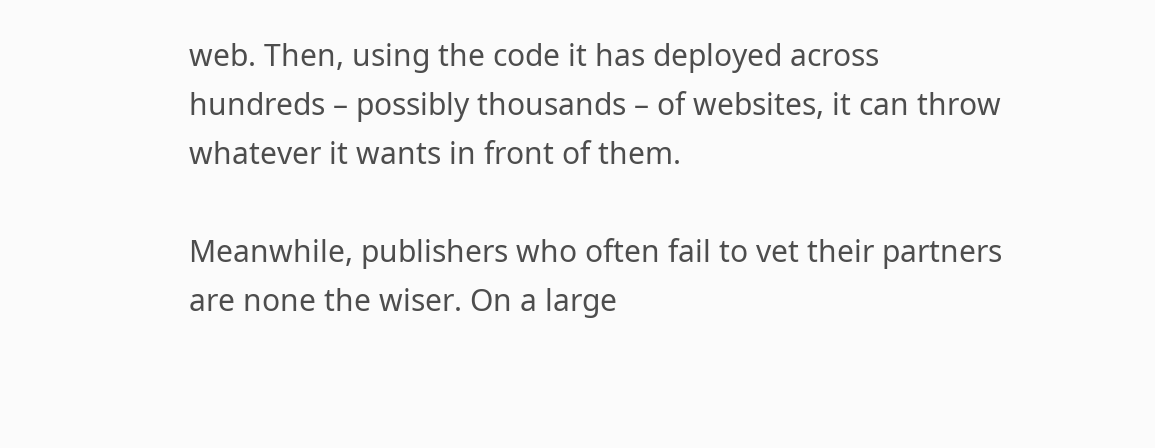web. Then, using the code it has deployed across hundreds – possibly thousands – of websites, it can throw whatever it wants in front of them.

Meanwhile, publishers who often fail to vet their partners are none the wiser. On a large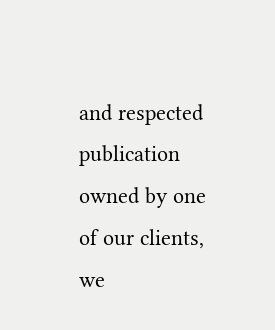and respected publication owned by one of our clients, we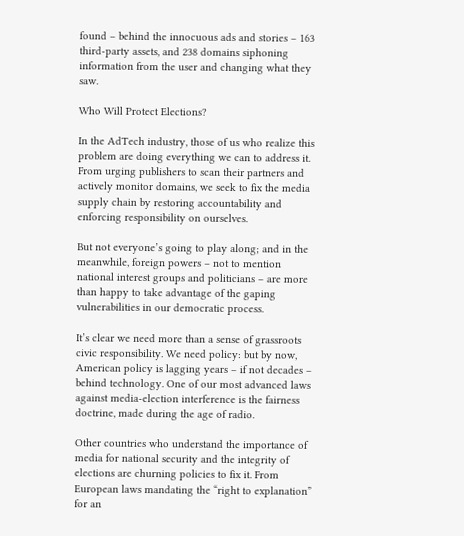found – behind the innocuous ads and stories – 163 third-party assets, and 238 domains siphoning information from the user and changing what they saw.

Who Will Protect Elections?

In the AdTech industry, those of us who realize this problem are doing everything we can to address it. From urging publishers to scan their partners and actively monitor domains, we seek to fix the media supply chain by restoring accountability and enforcing responsibility on ourselves.

But not everyone’s going to play along; and in the meanwhile, foreign powers – not to mention national interest groups and politicians – are more than happy to take advantage of the gaping vulnerabilities in our democratic process.

It’s clear we need more than a sense of grassroots civic responsibility. We need policy: but by now, American policy is lagging years – if not decades – behind technology. One of our most advanced laws against media-election interference is the fairness doctrine, made during the age of radio.

Other countries who understand the importance of media for national security and the integrity of elections are churning policies to fix it. From European laws mandating the “right to explanation” for an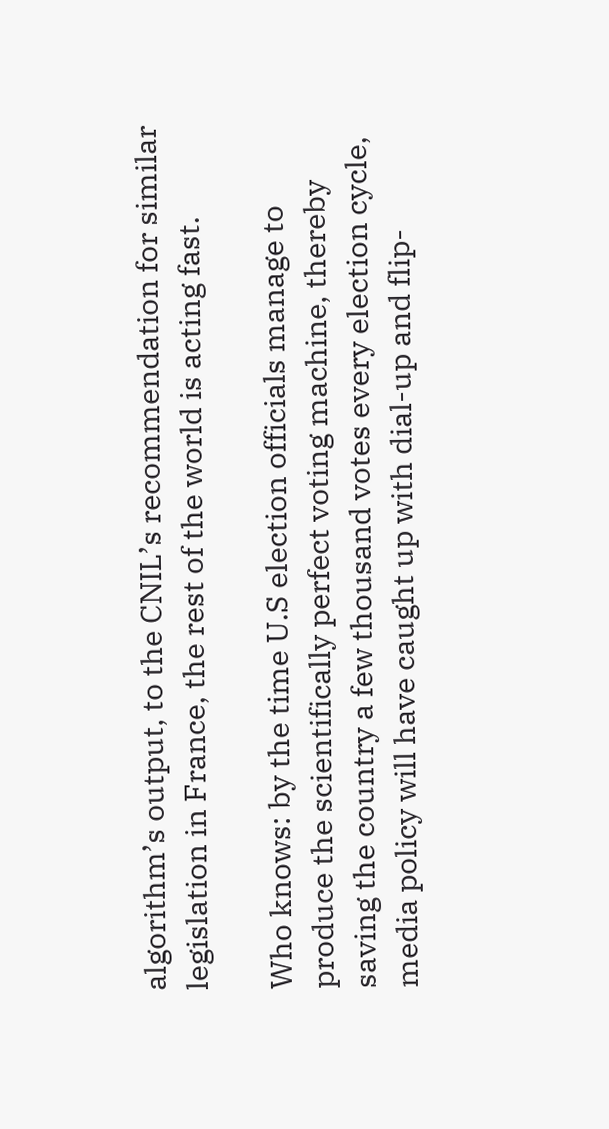algorithm’s output, to the CNIL’s recommendation for similar legislation in France, the rest of the world is acting fast.

Who knows: by the time U.S election officials manage to produce the scientifically perfect voting machine, thereby saving the country a few thousand votes every election cycle, media policy will have caught up with dial-up and flip-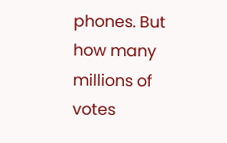phones. But how many millions of votes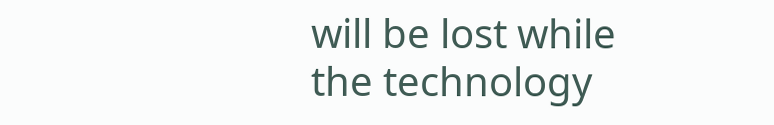will be lost while the technology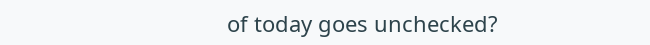of today goes unchecked?